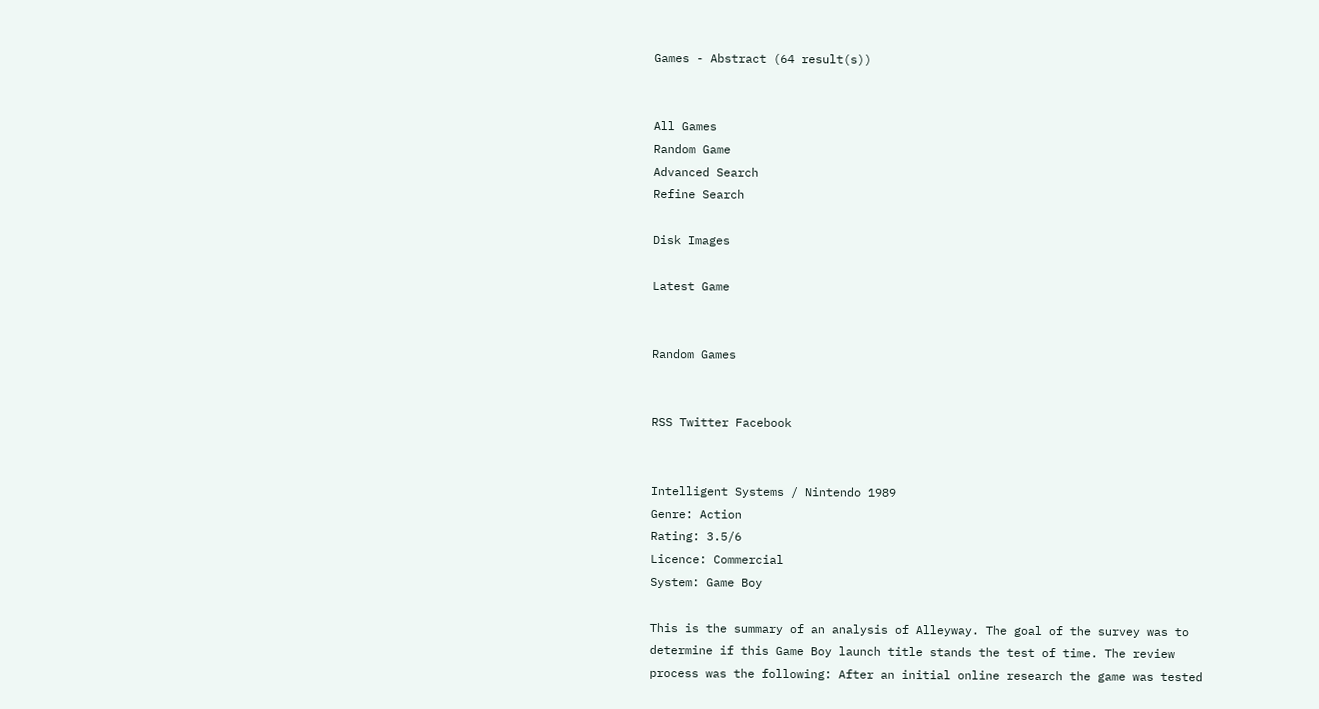Games - Abstract (64 result(s))


All Games
Random Game
Advanced Search
Refine Search

Disk Images

Latest Game


Random Games


RSS Twitter Facebook


Intelligent Systems / Nintendo 1989
Genre: Action
Rating: 3.5/6
Licence: Commercial
System: Game Boy

This is the summary of an analysis of Alleyway. The goal of the survey was to determine if this Game Boy launch title stands the test of time. The review process was the following: After an initial online research the game was tested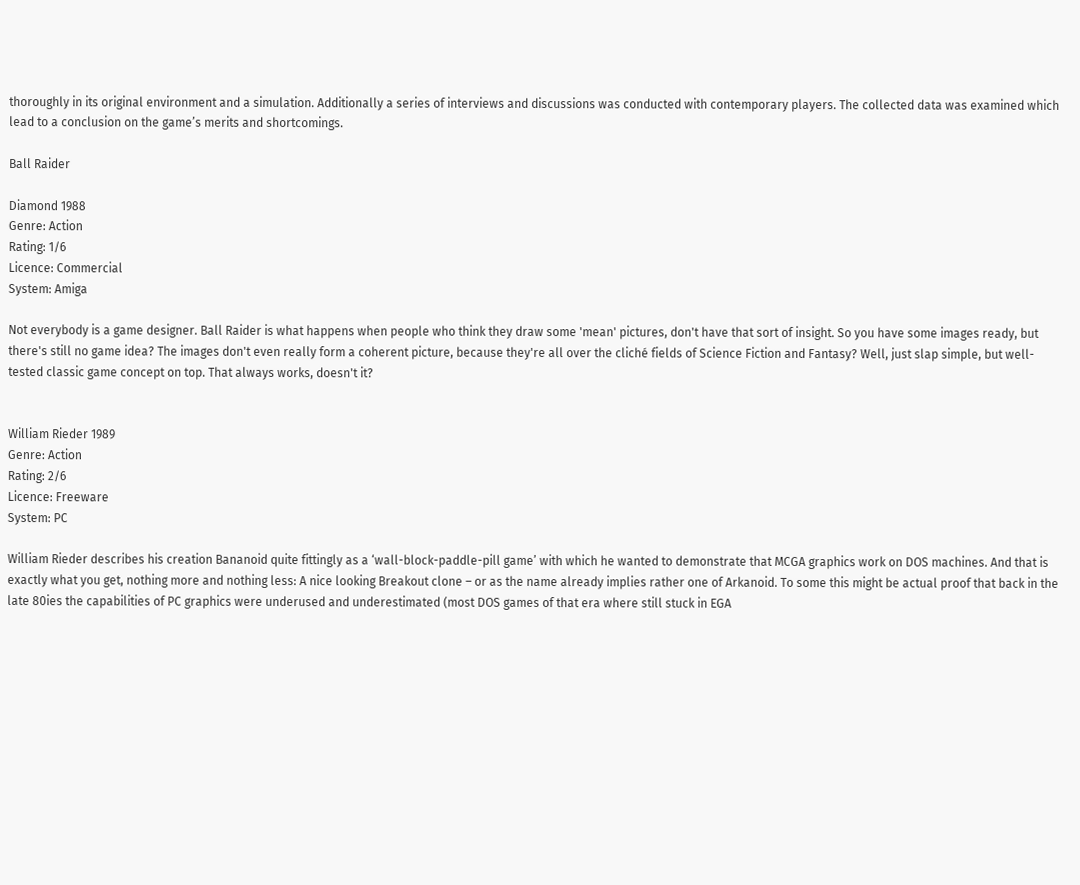thoroughly in its original environment and a simulation. Additionally a series of interviews and discussions was conducted with contemporary players. The collected data was examined which lead to a conclusion on the game’s merits and shortcomings.

Ball Raider

Diamond 1988
Genre: Action
Rating: 1/6
Licence: Commercial
System: Amiga

Not everybody is a game designer. Ball Raider is what happens when people who think they draw some 'mean' pictures, don't have that sort of insight. So you have some images ready, but there's still no game idea? The images don't even really form a coherent picture, because they're all over the cliché fields of Science Fiction and Fantasy? Well, just slap simple, but well-tested classic game concept on top. That always works, doesn't it?


William Rieder 1989
Genre: Action
Rating: 2/6
Licence: Freeware
System: PC

William Rieder describes his creation Bananoid quite fittingly as a ‘wall-block-paddle-pill game’ with which he wanted to demonstrate that MCGA graphics work on DOS machines. And that is exactly what you get, nothing more and nothing less: A nice looking Breakout clone – or as the name already implies rather one of Arkanoid. To some this might be actual proof that back in the late 80ies the capabilities of PC graphics were underused and underestimated (most DOS games of that era where still stuck in EGA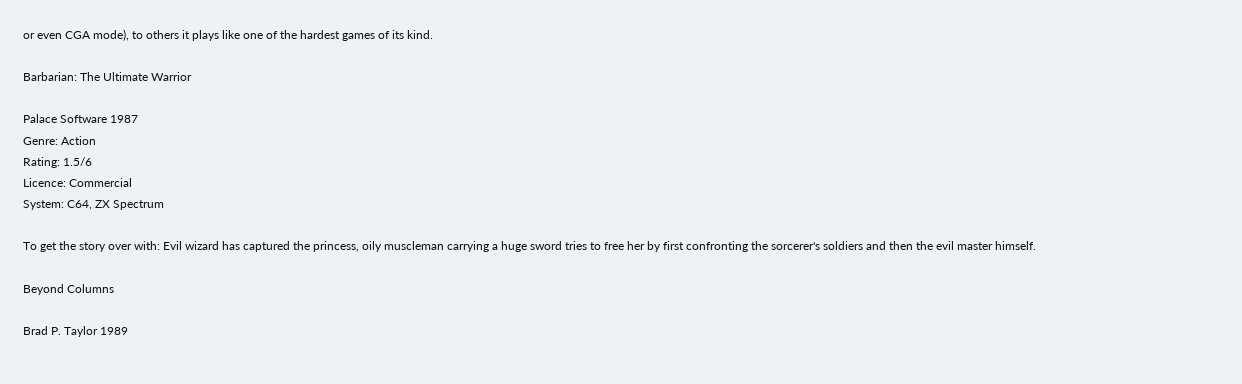or even CGA mode), to others it plays like one of the hardest games of its kind.

Barbarian: The Ultimate Warrior

Palace Software 1987
Genre: Action
Rating: 1.5/6
Licence: Commercial
System: C64, ZX Spectrum

To get the story over with: Evil wizard has captured the princess, oily muscleman carrying a huge sword tries to free her by first confronting the sorcerer's soldiers and then the evil master himself.

Beyond Columns

Brad P. Taylor 1989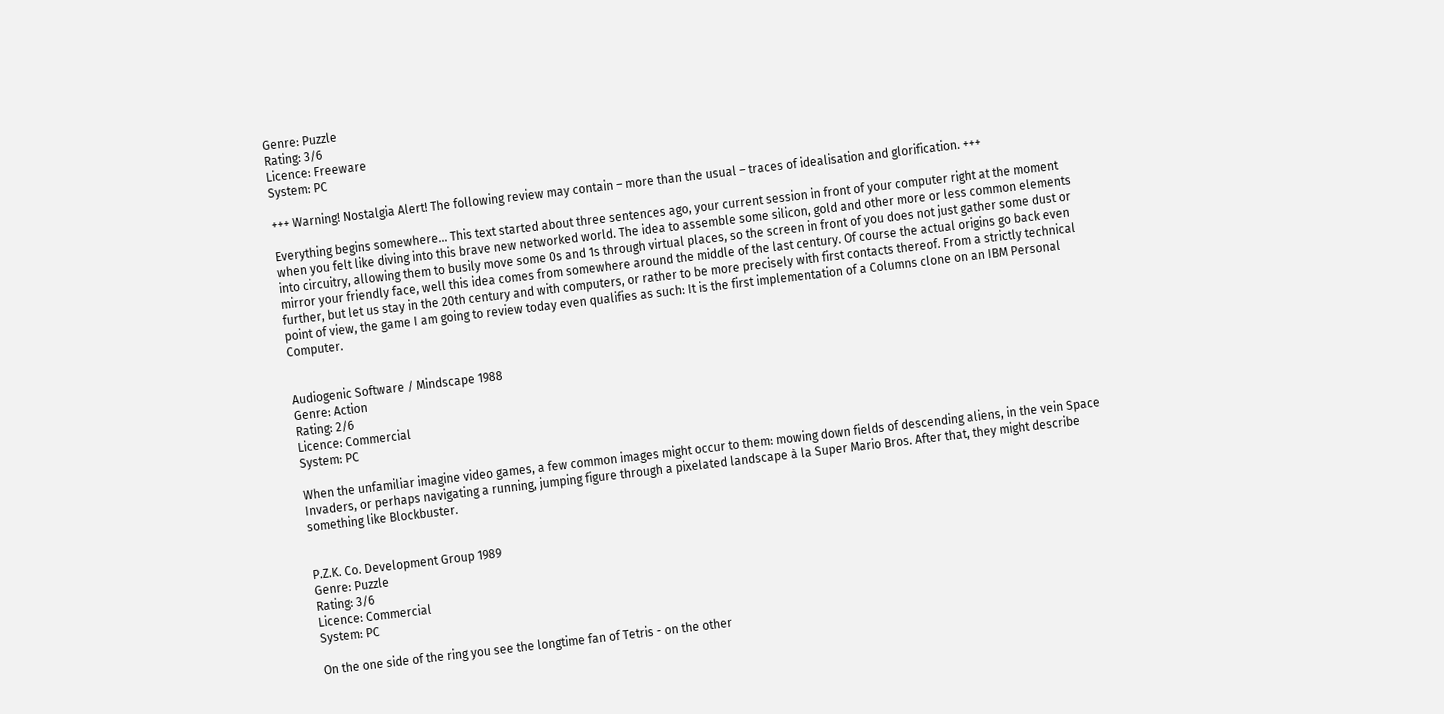Genre: Puzzle
Rating: 3/6
Licence: Freeware
System: PC

+++ Warning! Nostalgia Alert! The following review may contain – more than the usual – traces of idealisation and glorification. +++

Everything begins somewhere… This text started about three sentences ago, your current session in front of your computer right at the moment when you felt like diving into this brave new networked world. The idea to assemble some silicon, gold and other more or less common elements into circuitry, allowing them to busily move some 0s and 1s through virtual places, so the screen in front of you does not just gather some dust or mirror your friendly face, well this idea comes from somewhere around the middle of the last century. Of course the actual origins go back even further, but let us stay in the 20th century and with computers, or rather to be more precisely with first contacts thereof. From a strictly technical point of view, the game I am going to review today even qualifies as such: It is the first implementation of a Columns clone on an IBM Personal Computer.


Audiogenic Software / Mindscape 1988
Genre: Action
Rating: 2/6
Licence: Commercial
System: PC

When the unfamiliar imagine video games, a few common images might occur to them: mowing down fields of descending aliens, in the vein Space Invaders, or perhaps navigating a running, jumping figure through a pixelated landscape à la Super Mario Bros. After that, they might describe something like Blockbuster.


P.Z.K. Co. Development Group 1989
Genre: Puzzle
Rating: 3/6
Licence: Commercial
System: PC

On the one side of the ring you see the longtime fan of Tetris - on the other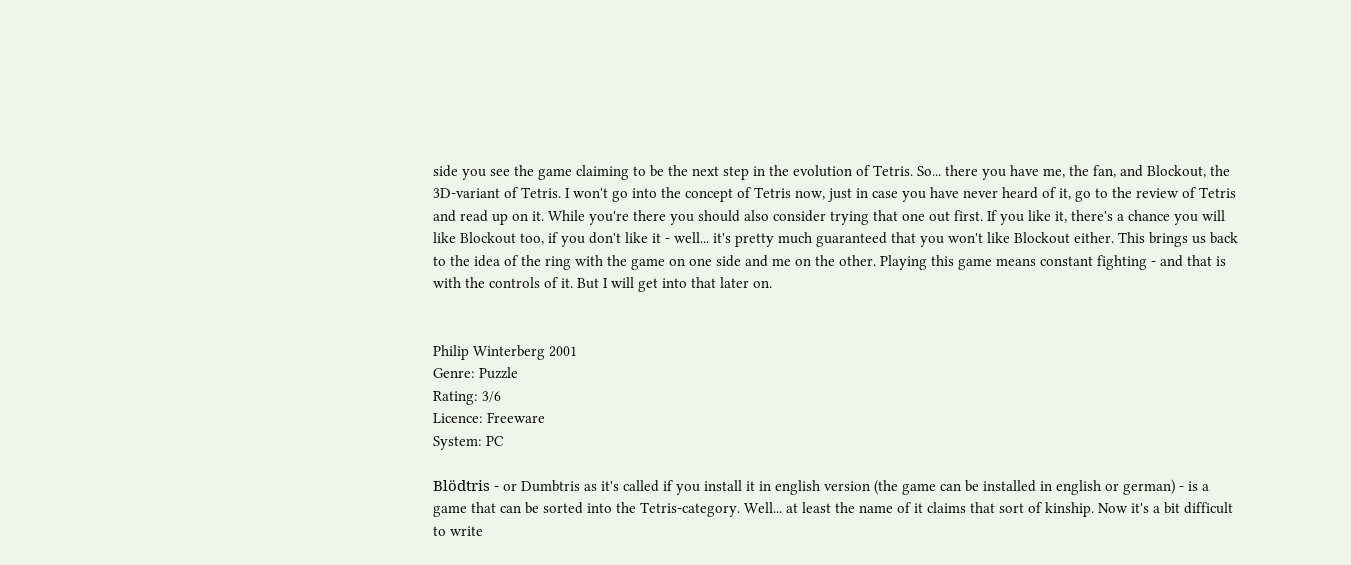side you see the game claiming to be the next step in the evolution of Tetris. So... there you have me, the fan, and Blockout, the 3D-variant of Tetris. I won't go into the concept of Tetris now, just in case you have never heard of it, go to the review of Tetris and read up on it. While you're there you should also consider trying that one out first. If you like it, there's a chance you will like Blockout too, if you don't like it - well... it's pretty much guaranteed that you won't like Blockout either. This brings us back to the idea of the ring with the game on one side and me on the other. Playing this game means constant fighting - and that is with the controls of it. But I will get into that later on.


Philip Winterberg 2001
Genre: Puzzle
Rating: 3/6
Licence: Freeware
System: PC

Blödtris - or Dumbtris as it's called if you install it in english version (the game can be installed in english or german) - is a game that can be sorted into the Tetris-category. Well... at least the name of it claims that sort of kinship. Now it's a bit difficult to write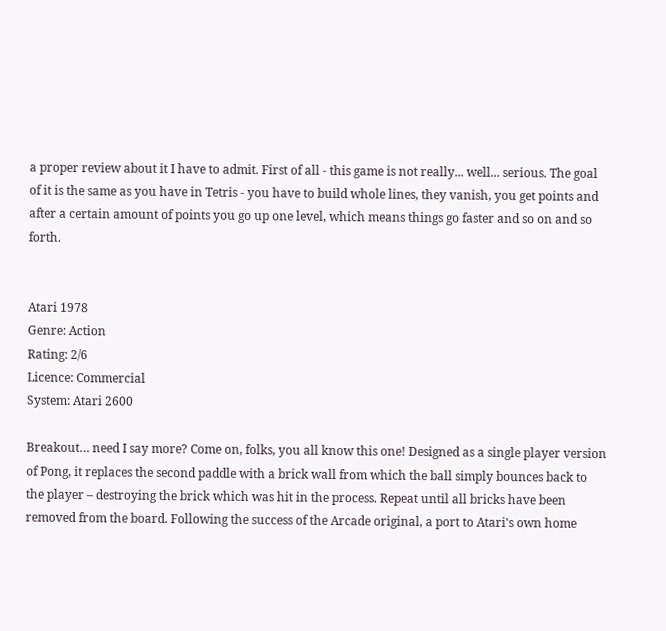a proper review about it I have to admit. First of all - this game is not really... well... serious. The goal of it is the same as you have in Tetris - you have to build whole lines, they vanish, you get points and after a certain amount of points you go up one level, which means things go faster and so on and so forth.


Atari 1978
Genre: Action
Rating: 2/6
Licence: Commercial
System: Atari 2600

Breakout… need I say more? Come on, folks, you all know this one! Designed as a single player version of Pong, it replaces the second paddle with a brick wall from which the ball simply bounces back to the player – destroying the brick which was hit in the process. Repeat until all bricks have been removed from the board. Following the success of the Arcade original, a port to Atari's own home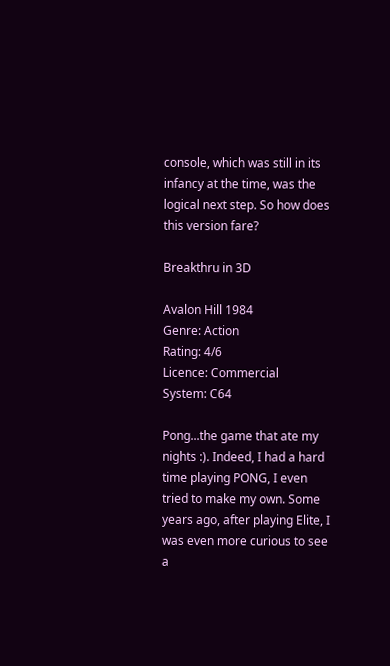console, which was still in its infancy at the time, was the logical next step. So how does this version fare?

Breakthru in 3D

Avalon Hill 1984
Genre: Action
Rating: 4/6
Licence: Commercial
System: C64

Pong...the game that ate my nights :). Indeed, I had a hard time playing PONG, I even tried to make my own. Some years ago, after playing Elite, I was even more curious to see a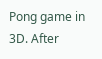Pong game in 3D. After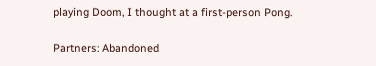playing Doom, I thought at a first-person Pong.

Partners: Abandoned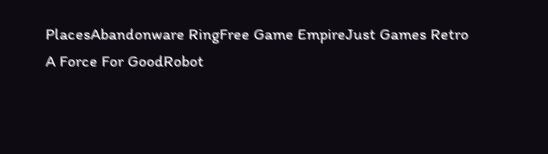PlacesAbandonware RingFree Game EmpireJust Games Retro
A Force For GoodRobot